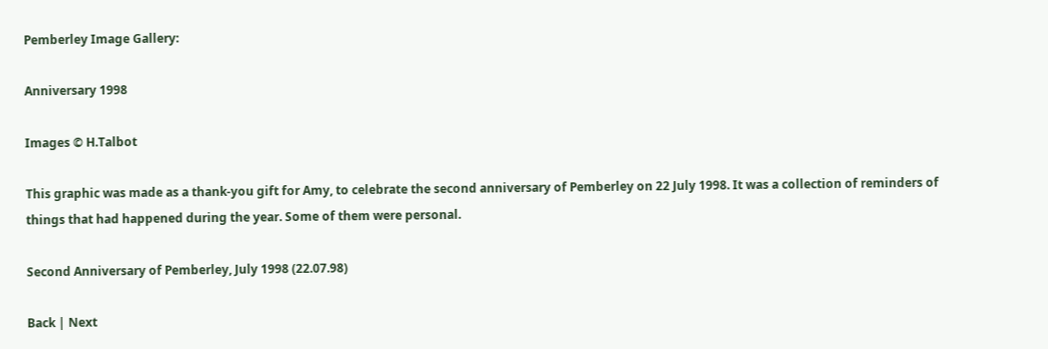Pemberley Image Gallery:

Anniversary 1998

Images © H.Talbot

This graphic was made as a thank-you gift for Amy, to celebrate the second anniversary of Pemberley on 22 July 1998. It was a collection of reminders of things that had happened during the year. Some of them were personal.

Second Anniversary of Pemberley, July 1998 (22.07.98)

Back | Next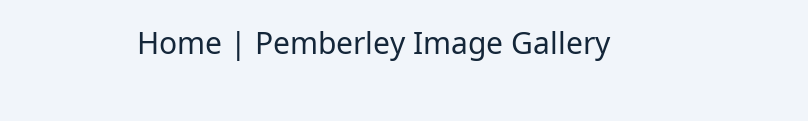Home | Pemberley Image Gallery